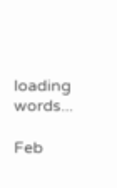loading words...

Feb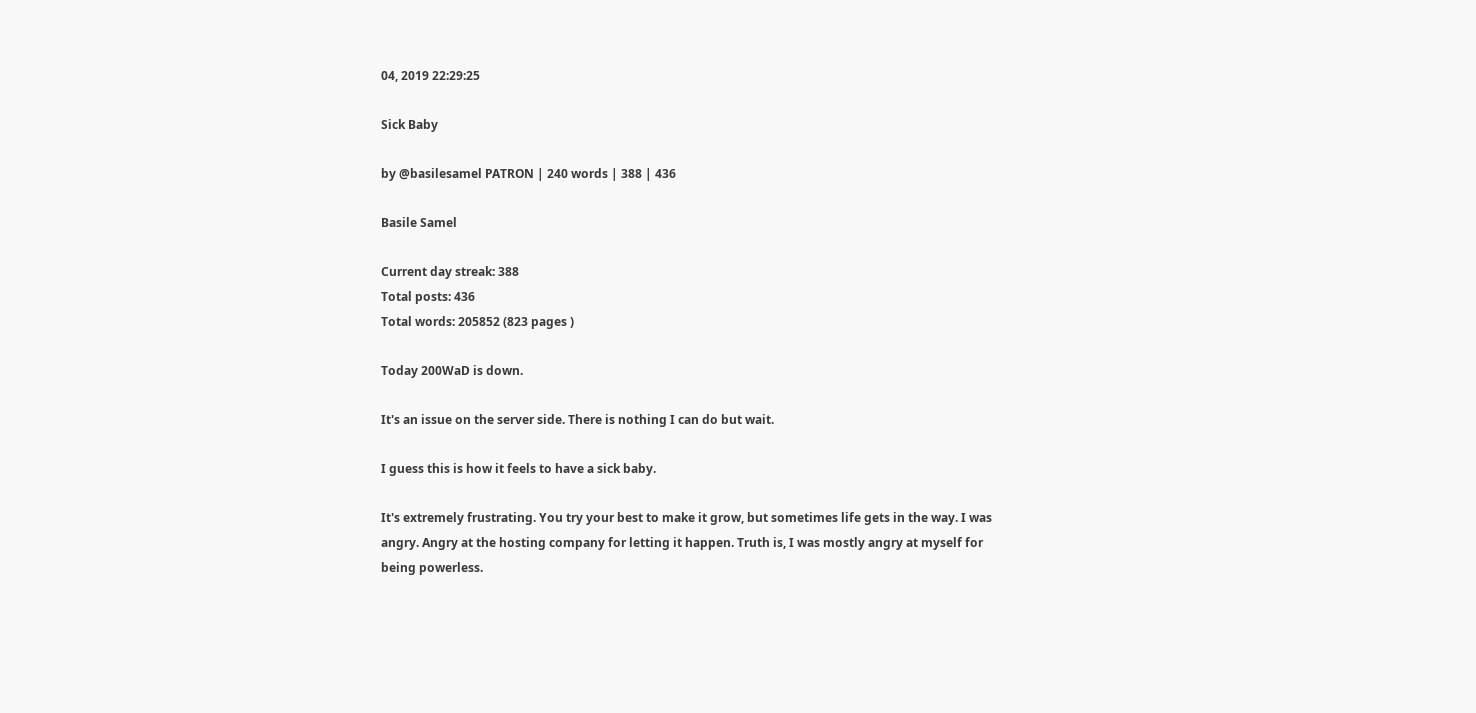04, 2019 22:29:25

Sick Baby

by @basilesamel PATRON | 240 words | 388 | 436

Basile Samel

Current day streak: 388
Total posts: 436
Total words: 205852 (823 pages )

Today 200WaD is down.

It's an issue on the server side. There is nothing I can do but wait.

I guess this is how it feels to have a sick baby.

It's extremely frustrating. You try your best to make it grow, but sometimes life gets in the way. I was angry. Angry at the hosting company for letting it happen. Truth is, I was mostly angry at myself for being powerless.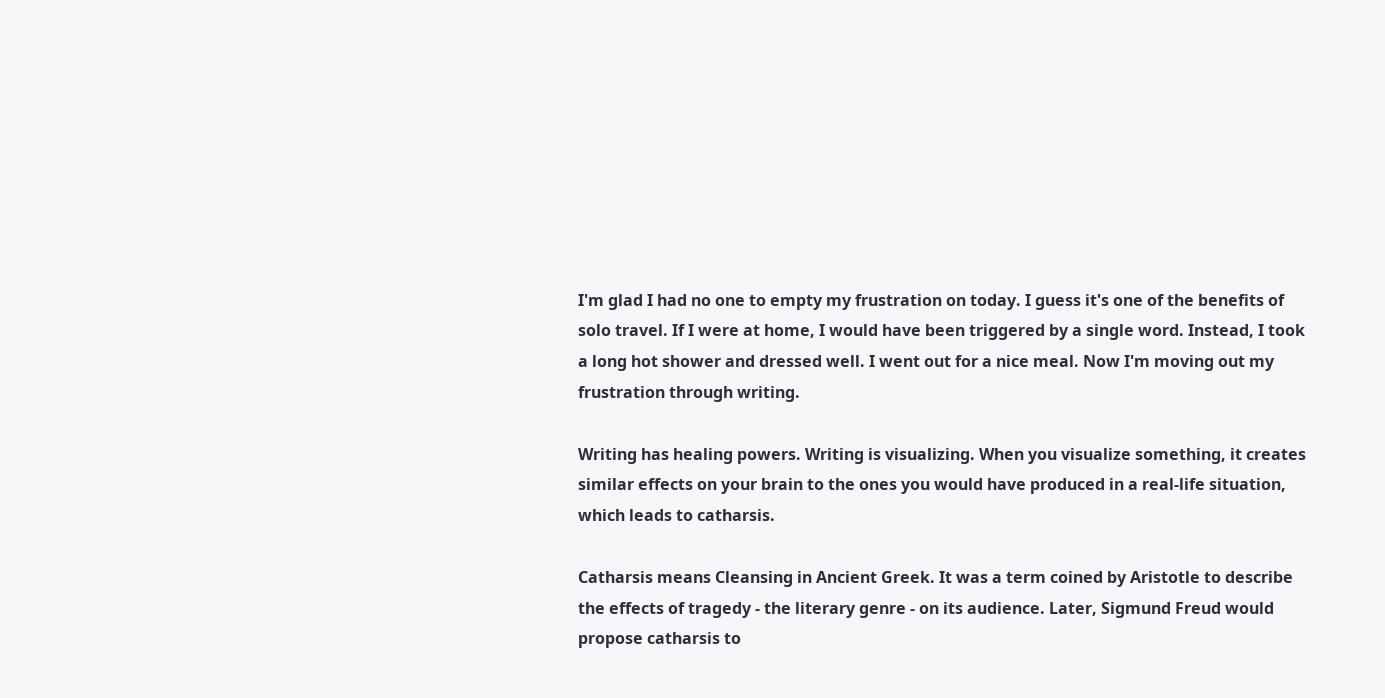I'm glad I had no one to empty my frustration on today. I guess it's one of the benefits of solo travel. If I were at home, I would have been triggered by a single word. Instead, I took a long hot shower and dressed well. I went out for a nice meal. Now I'm moving out my frustration through writing.

Writing has healing powers. Writing is visualizing. When you visualize something, it creates similar effects on your brain to the ones you would have produced in a real-life situation, which leads to catharsis.

Catharsis means Cleansing in Ancient Greek. It was a term coined by Aristotle to describe the effects of tragedy - the literary genre - on its audience. Later, Sigmund Freud would propose catharsis to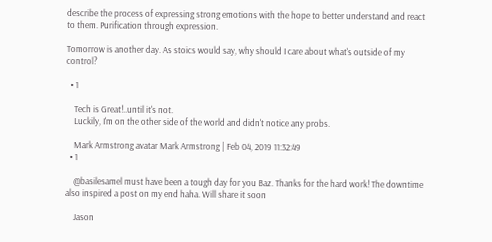describe the process of expressing strong emotions with the hope to better understand and react to them. Purification through expression.

Tomorrow is another day. As stoics would say, why should I care about what's outside of my control?

  • 1

    Tech is Great!..until it's not.
    Luckily, I'm on the other side of the world and didn't notice any probs.

    Mark Armstrong avatar Mark Armstrong | Feb 04, 2019 11:32:49
  • 1

    @basilesamel must have been a tough day for you Baz. Thanks for the hard work! The downtime also inspired a post on my end haha. Will share it soon

    Jason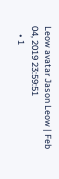Leow avatar Jason Leow | Feb 04, 2019 23:59:51
    • 1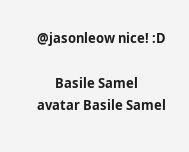@jasonleow nice! :D

      Basile Samel avatar Basile Samel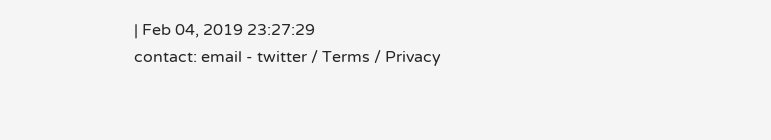| Feb 04, 2019 23:27:29
contact: email - twitter / Terms / Privacy